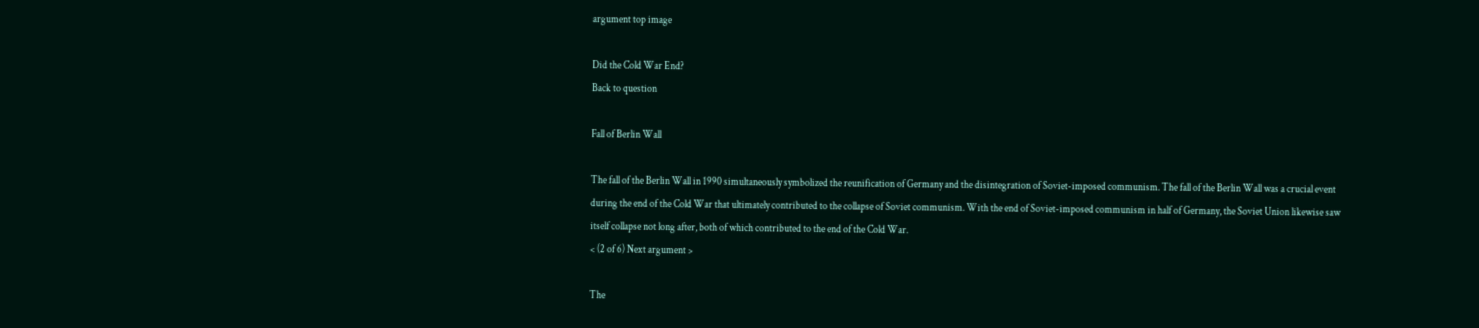argument top image

Did the Cold War End?
Back to question

Fall of Berlin Wall

The fall of the Berlin Wall in 1990 simultaneously symbolized the reunification of Germany and the disintegration of Soviet-imposed communism. The fall of the Berlin Wall was a crucial event during the end of the Cold War that ultimately contributed to the collapse of Soviet communism. With the end of Soviet-imposed communism in half of Germany, the Soviet Union likewise saw itself collapse not long after, both of which contributed to the end of the Cold War.
< (2 of 6) Next argument >

The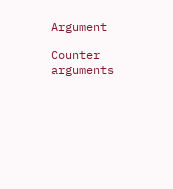Argument

Counter arguments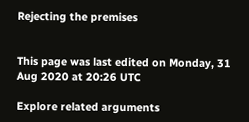Rejecting the premises


This page was last edited on Monday, 31 Aug 2020 at 20:26 UTC

Explore related arguments